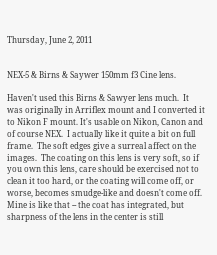Thursday, June 2, 2011


NEX-5 & Birns & Saywer 150mm f3 Cine lens.

Haven't used this Birns & Sawyer lens much.  It was originally in Arriflex mount and I converted it to Nikon F mount. It's usable on Nikon, Canon and of course NEX.  I actually like it quite a bit on full frame.  The soft edges give a surreal affect on the images.  The coating on this lens is very soft, so if you own this lens, care should be exercised not to clean it too hard, or the coating will come off, or worse, becomes smudge-like and doesn't come off.  Mine is like that -- the coat has integrated, but sharpness of the lens in the center is still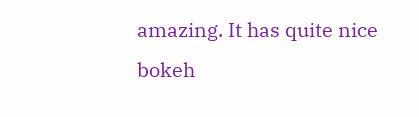amazing. It has quite nice bokeh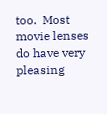too.  Most movie lenses do have very pleasing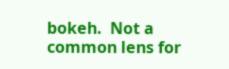bokeh.  Not a common lens for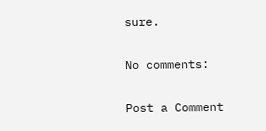sure.

No comments:

Post a Comment